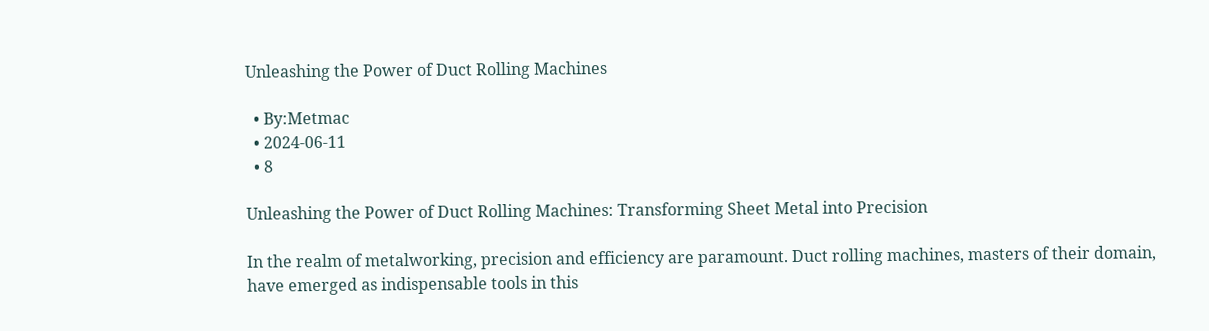Unleashing the Power of Duct Rolling Machines

  • By:Metmac
  • 2024-06-11
  • 8

Unleashing the Power of Duct Rolling Machines: Transforming Sheet Metal into Precision

In the realm of metalworking, precision and efficiency are paramount. Duct rolling machines, masters of their domain, have emerged as indispensable tools in this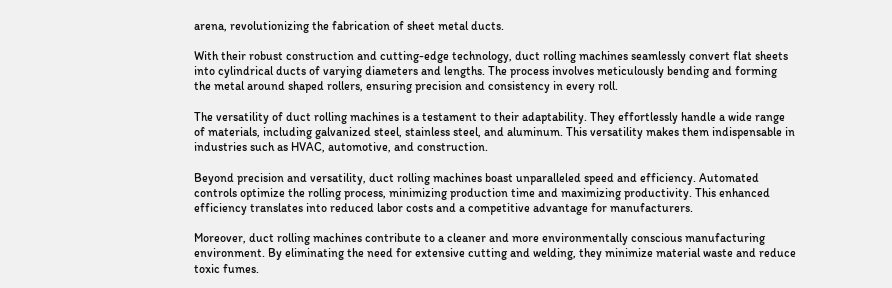arena, revolutionizing the fabrication of sheet metal ducts.

With their robust construction and cutting-edge technology, duct rolling machines seamlessly convert flat sheets into cylindrical ducts of varying diameters and lengths. The process involves meticulously bending and forming the metal around shaped rollers, ensuring precision and consistency in every roll.

The versatility of duct rolling machines is a testament to their adaptability. They effortlessly handle a wide range of materials, including galvanized steel, stainless steel, and aluminum. This versatility makes them indispensable in industries such as HVAC, automotive, and construction.

Beyond precision and versatility, duct rolling machines boast unparalleled speed and efficiency. Automated controls optimize the rolling process, minimizing production time and maximizing productivity. This enhanced efficiency translates into reduced labor costs and a competitive advantage for manufacturers.

Moreover, duct rolling machines contribute to a cleaner and more environmentally conscious manufacturing environment. By eliminating the need for extensive cutting and welding, they minimize material waste and reduce toxic fumes.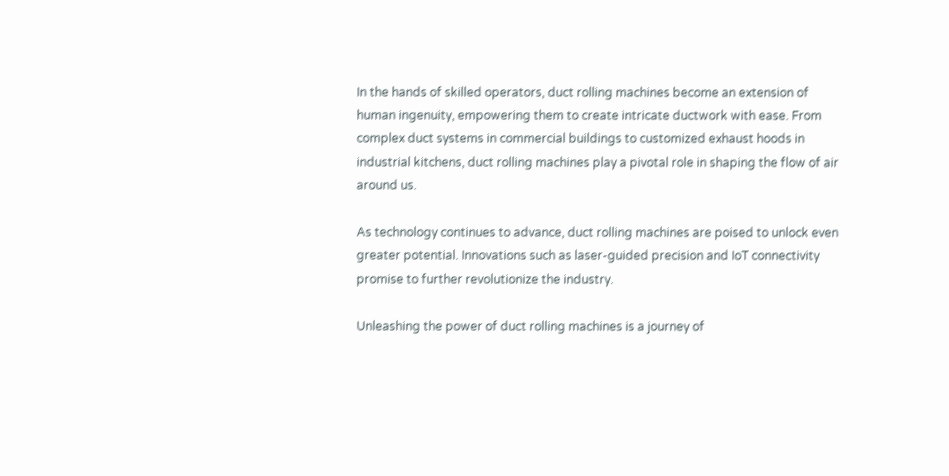In the hands of skilled operators, duct rolling machines become an extension of human ingenuity, empowering them to create intricate ductwork with ease. From complex duct systems in commercial buildings to customized exhaust hoods in industrial kitchens, duct rolling machines play a pivotal role in shaping the flow of air around us.

As technology continues to advance, duct rolling machines are poised to unlock even greater potential. Innovations such as laser-guided precision and IoT connectivity promise to further revolutionize the industry.

Unleashing the power of duct rolling machines is a journey of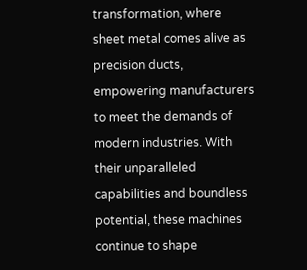transformation, where sheet metal comes alive as precision ducts, empowering manufacturers to meet the demands of modern industries. With their unparalleled capabilities and boundless potential, these machines continue to shape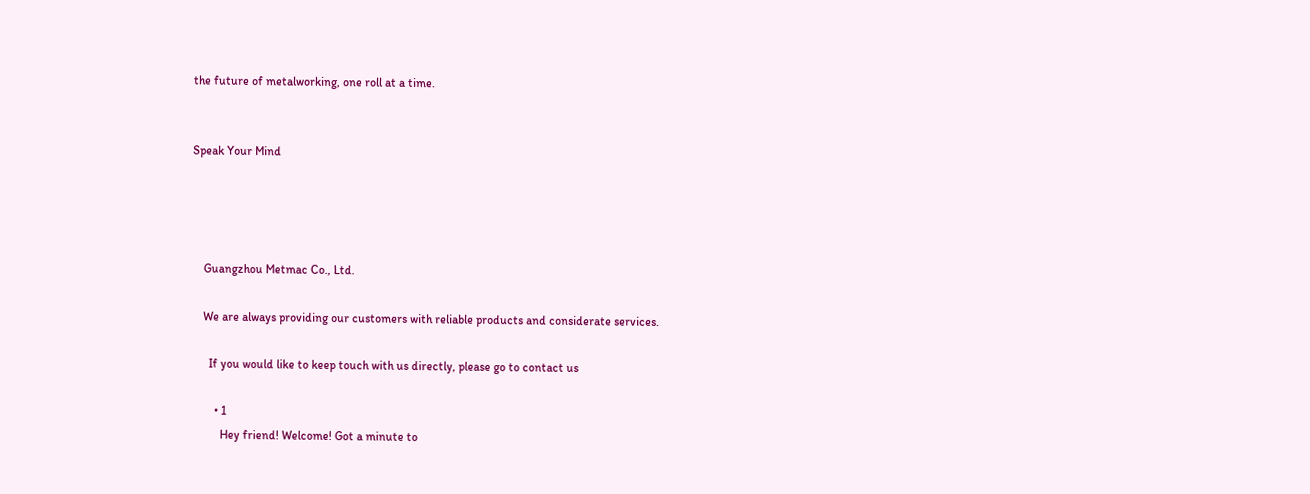the future of metalworking, one roll at a time.


Speak Your Mind




    Guangzhou Metmac Co., Ltd.

    We are always providing our customers with reliable products and considerate services.

      If you would like to keep touch with us directly, please go to contact us

        • 1
          Hey friend! Welcome! Got a minute to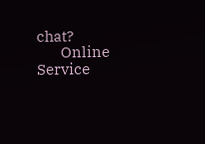chat?
        Online Service